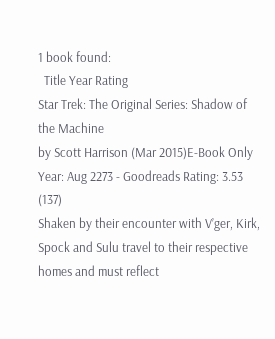1 book found:
  Title Year Rating
Star Trek: The Original Series: Shadow of the Machine
by Scott Harrison (Mar 2015)E-Book Only
Year: Aug 2273 - Goodreads Rating: 3.53 (137)
Shaken by their encounter with V’ger, Kirk, Spock and Sulu travel to their respective homes and must reflect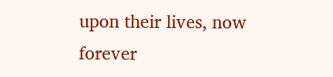upon their lives, now forever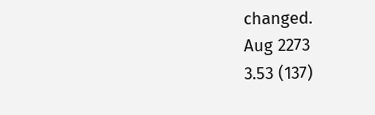changed.
Aug 2273
3.53 (137)